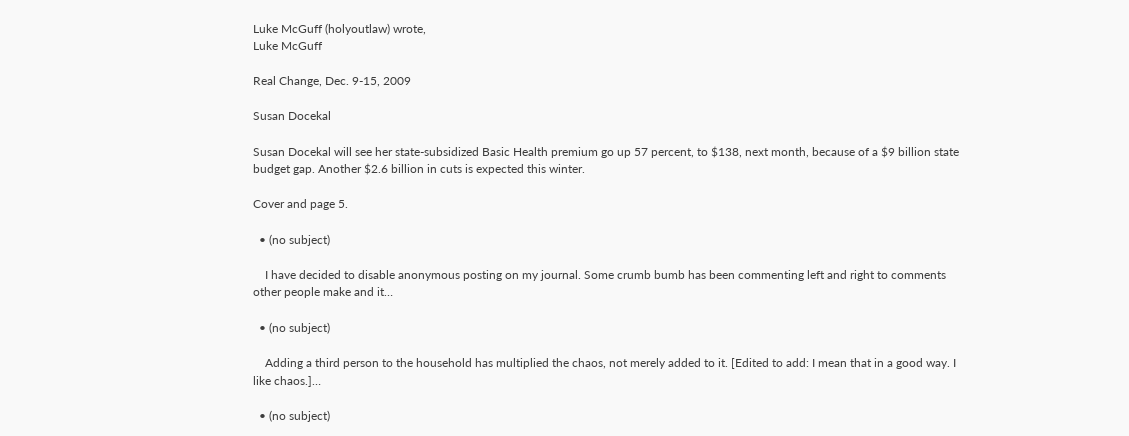Luke McGuff (holyoutlaw) wrote,
Luke McGuff

Real Change, Dec. 9-15, 2009

Susan Docekal

Susan Docekal will see her state-subsidized Basic Health premium go up 57 percent, to $138, next month, because of a $9 billion state budget gap. Another $2.6 billion in cuts is expected this winter.

Cover and page 5.

  • (no subject)

    I have decided to disable anonymous posting on my journal. Some crumb bumb has been commenting left and right to comments other people make and it…

  • (no subject)

    Adding a third person to the household has multiplied the chaos, not merely added to it. [Edited to add: I mean that in a good way. I like chaos.]…

  • (no subject)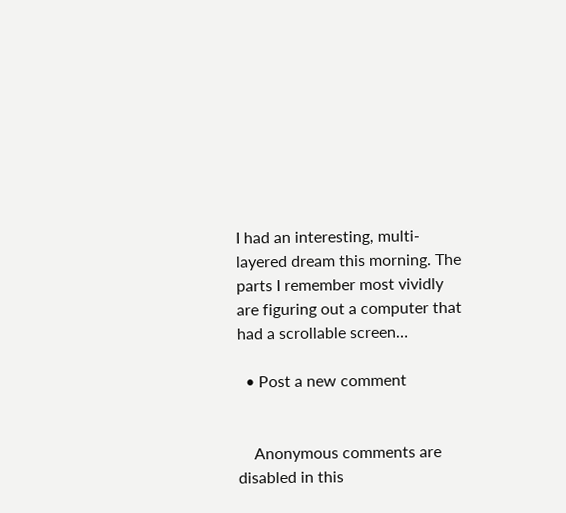I had an interesting, multi-layered dream this morning. The parts I remember most vividly are figuring out a computer that had a scrollable screen…

  • Post a new comment


    Anonymous comments are disabled in this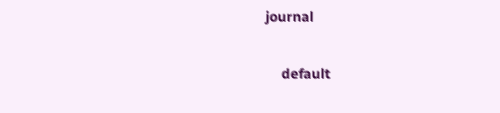journal

    default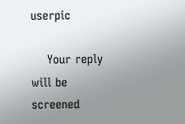userpic

    Your reply will be screened